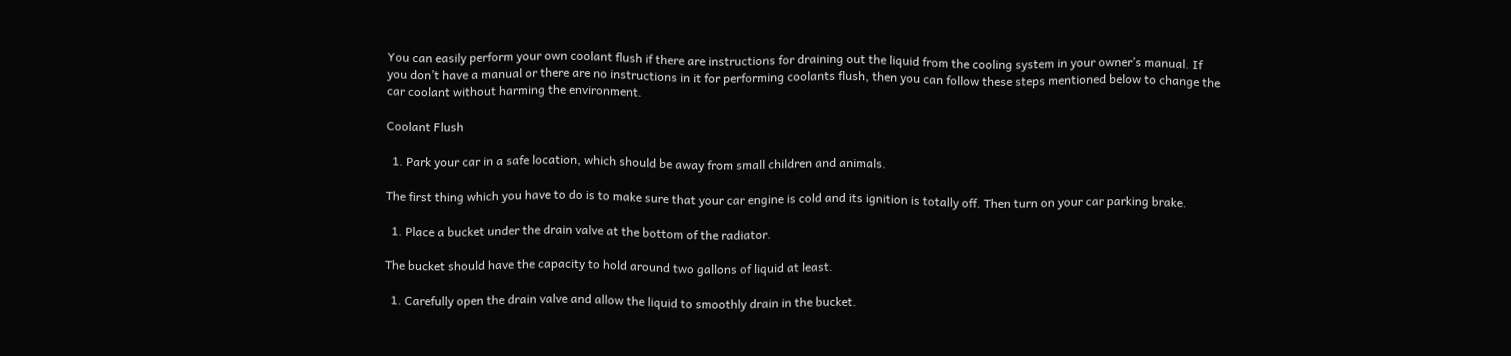You can easily perform your own coolant flush if there are instructions for draining out the liquid from the cooling system in your owner’s manual. If you don’t have a manual or there are no instructions in it for performing coolants flush, then you can follow these steps mentioned below to change the car coolant without harming the environment.

Coolant Flush

  1. Park your car in a safe location, which should be away from small children and animals.

The first thing which you have to do is to make sure that your car engine is cold and its ignition is totally off. Then turn on your car parking brake.

  1. Place a bucket under the drain valve at the bottom of the radiator.

The bucket should have the capacity to hold around two gallons of liquid at least.

  1. Carefully open the drain valve and allow the liquid to smoothly drain in the bucket.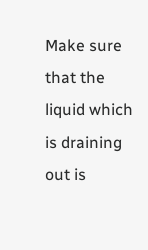Make sure that the liquid which is draining out is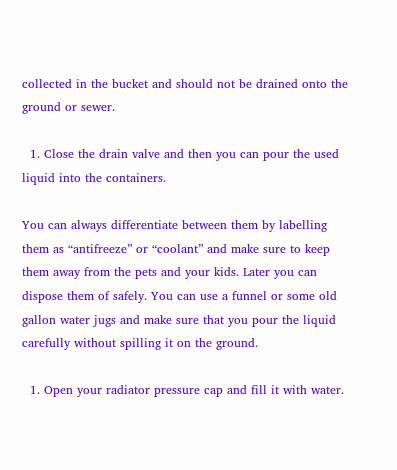collected in the bucket and should not be drained onto the ground or sewer.

  1. Close the drain valve and then you can pour the used liquid into the containers.

You can always differentiate between them by labelling them as “antifreeze” or “coolant” and make sure to keep them away from the pets and your kids. Later you can dispose them of safely. You can use a funnel or some old gallon water jugs and make sure that you pour the liquid carefully without spilling it on the ground.

  1. Open your radiator pressure cap and fill it with water.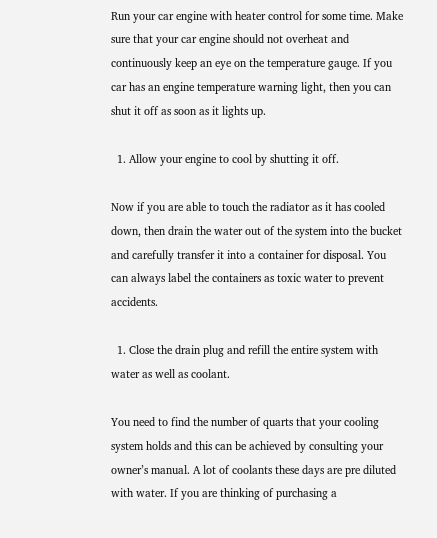Run your car engine with heater control for some time. Make sure that your car engine should not overheat and continuously keep an eye on the temperature gauge. If you car has an engine temperature warning light, then you can shut it off as soon as it lights up.

  1. Allow your engine to cool by shutting it off.

Now if you are able to touch the radiator as it has cooled down, then drain the water out of the system into the bucket and carefully transfer it into a container for disposal. You can always label the containers as toxic water to prevent accidents.

  1. Close the drain plug and refill the entire system with water as well as coolant.

You need to find the number of quarts that your cooling system holds and this can be achieved by consulting your owner’s manual. A lot of coolants these days are pre diluted with water. If you are thinking of purchasing a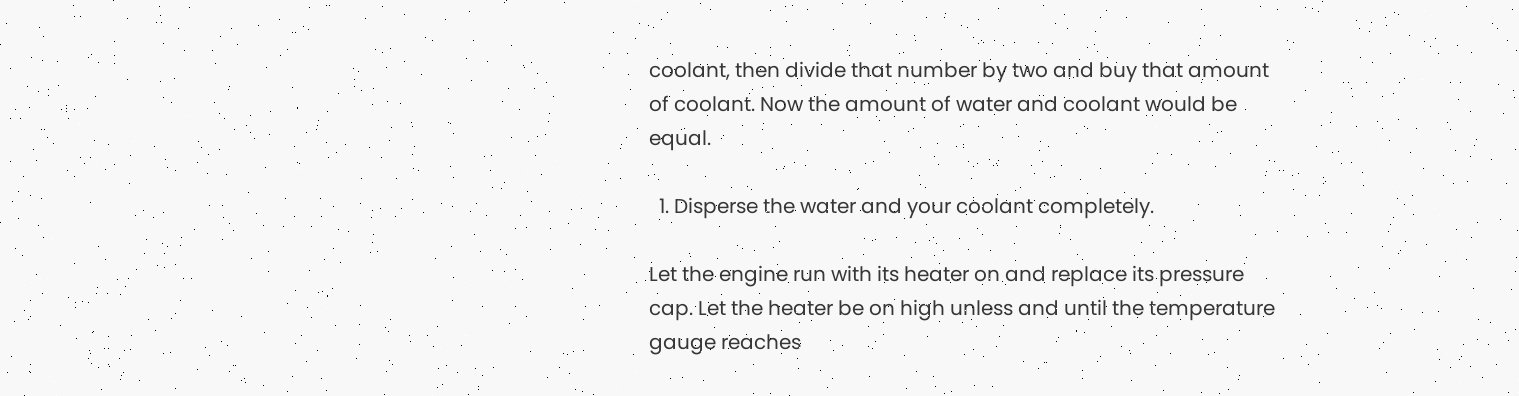coolant, then divide that number by two and buy that amount of coolant. Now the amount of water and coolant would be equal.

  1. Disperse the water and your coolant completely.

Let the engine run with its heater on and replace its pressure cap. Let the heater be on high unless and until the temperature gauge reaches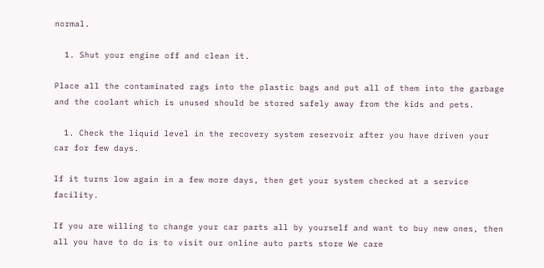normal.

  1. Shut your engine off and clean it.

Place all the contaminated rags into the plastic bags and put all of them into the garbage and the coolant which is unused should be stored safely away from the kids and pets.

  1. Check the liquid level in the recovery system reservoir after you have driven your car for few days.

If it turns low again in a few more days, then get your system checked at a service facility.

If you are willing to change your car parts all by yourself and want to buy new ones, then all you have to do is to visit our online auto parts store We care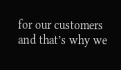for our customers and that’s why we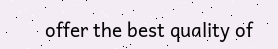offer the best quality of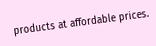products at affordable prices.